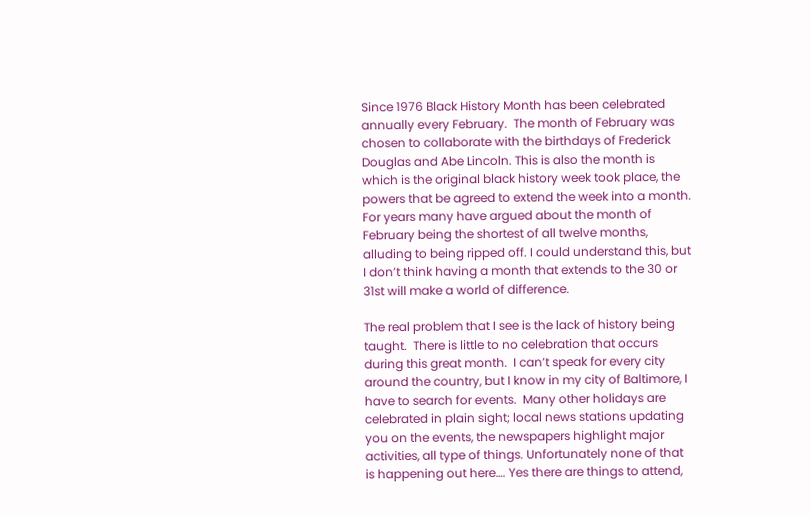Since 1976 Black History Month has been celebrated annually every February.  The month of February was chosen to collaborate with the birthdays of Frederick Douglas and Abe Lincoln. This is also the month is which is the original black history week took place, the powers that be agreed to extend the week into a month.  For years many have argued about the month of February being the shortest of all twelve months, alluding to being ripped off. I could understand this, but I don’t think having a month that extends to the 30 or 31st will make a world of difference.

The real problem that I see is the lack of history being taught.  There is little to no celebration that occurs during this great month.  I can’t speak for every city around the country, but I know in my city of Baltimore, I have to search for events.  Many other holidays are celebrated in plain sight; local news stations updating you on the events, the newspapers highlight major activities, all type of things. Unfortunately none of that is happening out here…. Yes there are things to attend,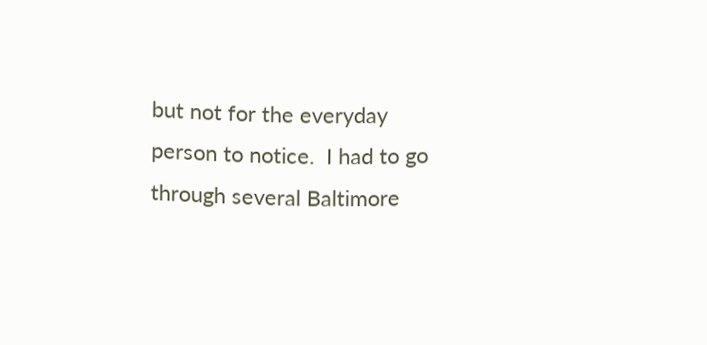but not for the everyday person to notice.  I had to go through several Baltimore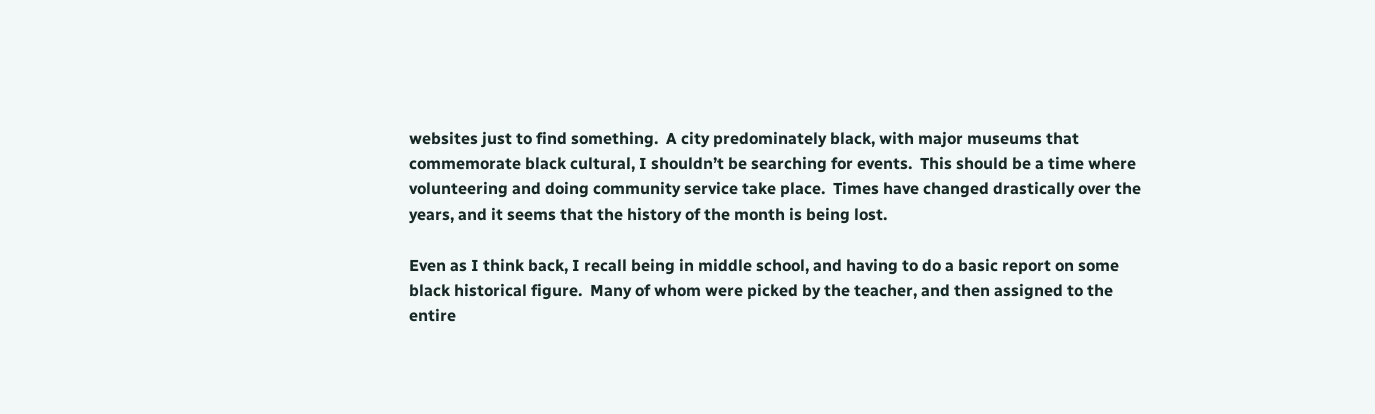websites just to find something.  A city predominately black, with major museums that commemorate black cultural, I shouldn’t be searching for events.  This should be a time where volunteering and doing community service take place.  Times have changed drastically over the years, and it seems that the history of the month is being lost.

Even as I think back, I recall being in middle school, and having to do a basic report on some black historical figure.  Many of whom were picked by the teacher, and then assigned to the entire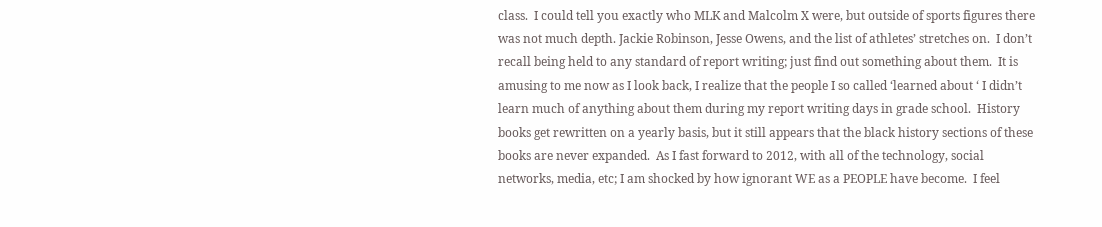class.  I could tell you exactly who MLK and Malcolm X were, but outside of sports figures there was not much depth. Jackie Robinson, Jesse Owens, and the list of athletes’ stretches on.  I don’t recall being held to any standard of report writing; just find out something about them.  It is amusing to me now as I look back, I realize that the people I so called ‘learned about ‘ I didn’t learn much of anything about them during my report writing days in grade school.  History books get rewritten on a yearly basis, but it still appears that the black history sections of these books are never expanded.  As I fast forward to 2012, with all of the technology, social networks, media, etc; I am shocked by how ignorant WE as a PEOPLE have become.  I feel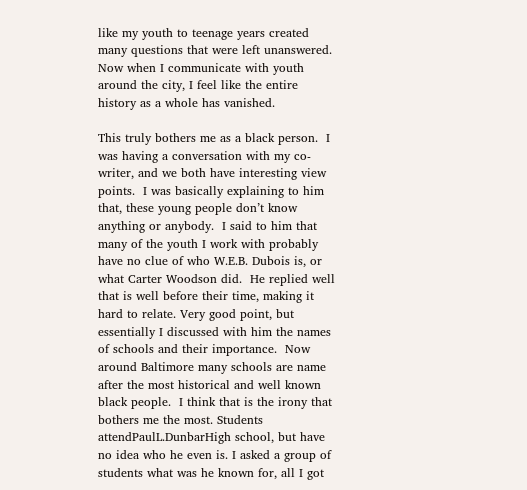like my youth to teenage years created many questions that were left unanswered. Now when I communicate with youth around the city, I feel like the entire history as a whole has vanished.

This truly bothers me as a black person.  I was having a conversation with my co-writer, and we both have interesting view points.  I was basically explaining to him that, these young people don’t know anything or anybody.  I said to him that many of the youth I work with probably have no clue of who W.E.B. Dubois is, or what Carter Woodson did.  He replied well that is well before their time, making it hard to relate. Very good point, but essentially I discussed with him the names of schools and their importance.  Now around Baltimore many schools are name after the most historical and well known black people.  I think that is the irony that bothers me the most. Students attendPaulL.DunbarHigh school, but have no idea who he even is. I asked a group of students what was he known for, all I got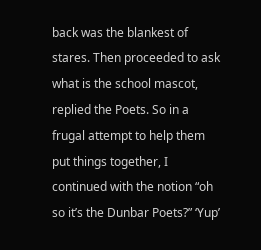back was the blankest of stares. Then proceeded to ask what is the school mascot, replied the Poets. So in a frugal attempt to help them put things together, I continued with the notion “oh so it’s the Dunbar Poets?” ‘Yup’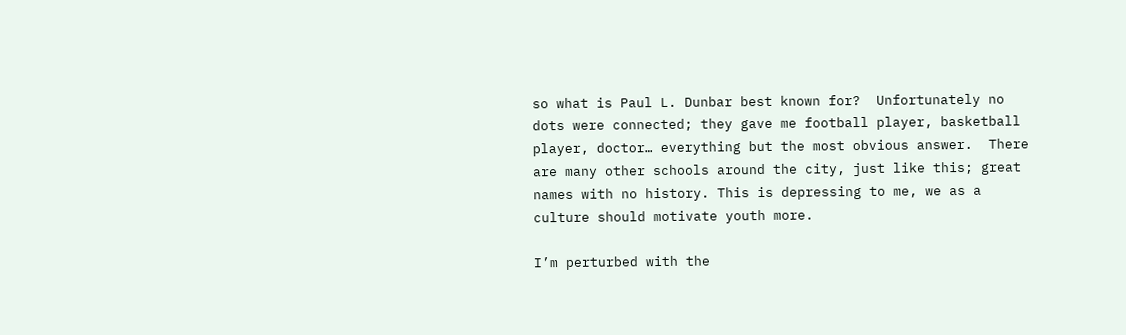so what is Paul L. Dunbar best known for?  Unfortunately no dots were connected; they gave me football player, basketball player, doctor… everything but the most obvious answer.  There are many other schools around the city, just like this; great names with no history. This is depressing to me, we as a culture should motivate youth more.

I’m perturbed with the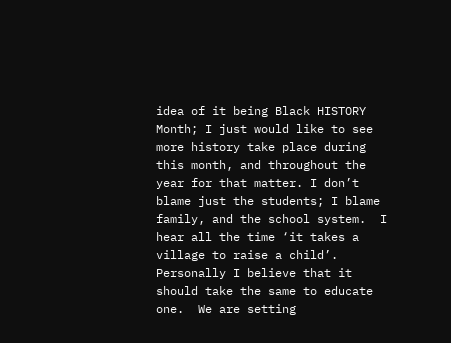idea of it being Black HISTORY Month; I just would like to see more history take place during this month, and throughout the year for that matter. I don’t blame just the students; I blame family, and the school system.  I hear all the time ‘it takes a village to raise a child’.  Personally I believe that it should take the same to educate one.  We are setting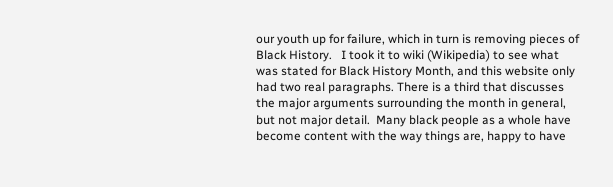our youth up for failure, which in turn is removing pieces of Black History.   I took it to wiki (Wikipedia) to see what was stated for Black History Month, and this website only had two real paragraphs. There is a third that discusses the major arguments surrounding the month in general, but not major detail.  Many black people as a whole have become content with the way things are, happy to have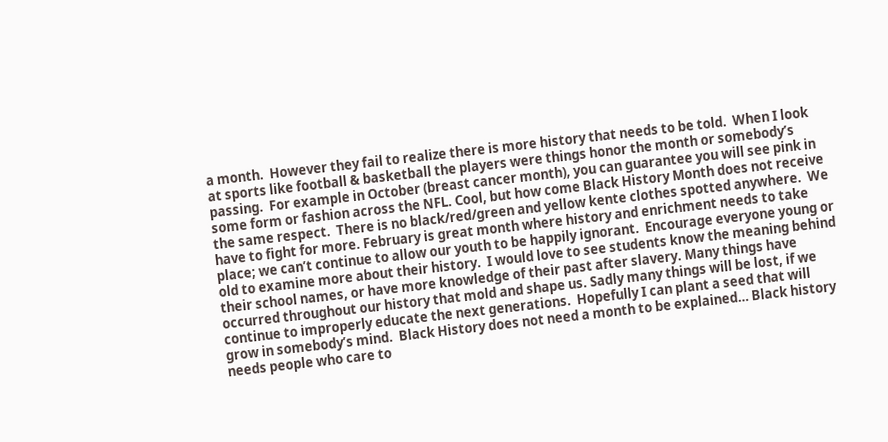a month.  However they fail to realize there is more history that needs to be told.  When I look at sports like football & basketball the players were things honor the month or somebody’s passing.  For example in October (breast cancer month), you can guarantee you will see pink in some form or fashion across the NFL. Cool, but how come Black History Month does not receive the same respect.  There is no black/red/green and yellow kente clothes spotted anywhere.  We have to fight for more. February is great month where history and enrichment needs to take place; we can’t continue to allow our youth to be happily ignorant.  Encourage everyone young or old to examine more about their history.  I would love to see students know the meaning behind their school names, or have more knowledge of their past after slavery. Many things have occurred throughout our history that mold and shape us. Sadly many things will be lost, if we continue to improperly educate the next generations.  Hopefully I can plant a seed that will grow in somebody’s mind.  Black History does not need a month to be explained… Black history needs people who care to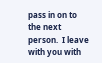pass in on to the next person.  I leave with you with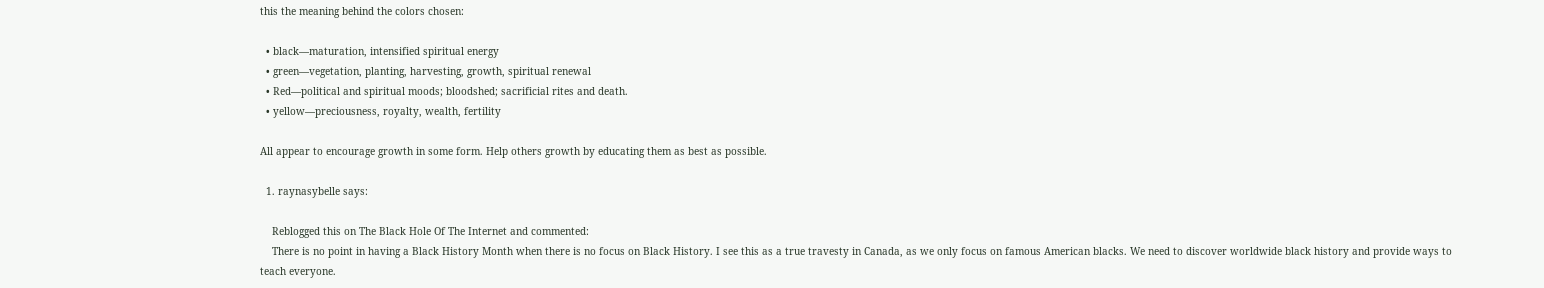this the meaning behind the colors chosen:

  • black—maturation, intensified spiritual energy
  • green—vegetation, planting, harvesting, growth, spiritual renewal
  • Red—political and spiritual moods; bloodshed; sacrificial rites and death.
  • yellow—preciousness, royalty, wealth, fertility

All appear to encourage growth in some form. Help others growth by educating them as best as possible.

  1. raynasybelle says:

    Reblogged this on The Black Hole Of The Internet and commented:
    There is no point in having a Black History Month when there is no focus on Black History. I see this as a true travesty in Canada, as we only focus on famous American blacks. We need to discover worldwide black history and provide ways to teach everyone.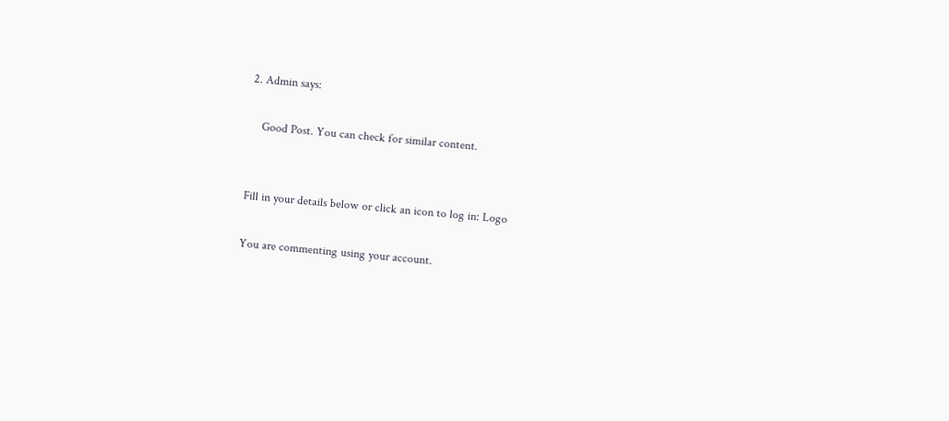2. Admin says:

    Good Post. You can check for similar content.


Fill in your details below or click an icon to log in: Logo

You are commenting using your account.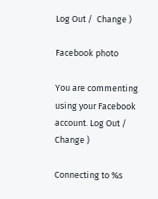Log Out /  Change )

Facebook photo

You are commenting using your Facebook account. Log Out /  Change )

Connecting to %s